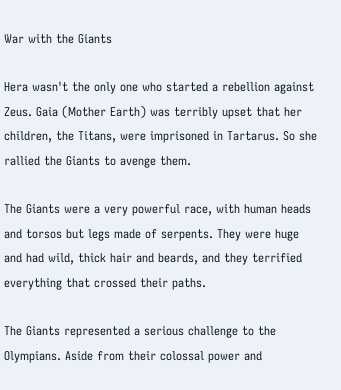War with the Giants

Hera wasn't the only one who started a rebellion against Zeus. Gaia (Mother Earth) was terribly upset that her children, the Titans, were imprisoned in Tartarus. So she rallied the Giants to avenge them.

The Giants were a very powerful race, with human heads and torsos but legs made of serpents. They were huge and had wild, thick hair and beards, and they terrified everything that crossed their paths.

The Giants represented a serious challenge to the Olympians. Aside from their colossal power and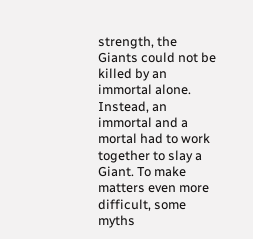strength, the Giants could not be killed by an immortal alone. Instead, an immortal and a mortal had to work together to slay a Giant. To make matters even more difficult, some myths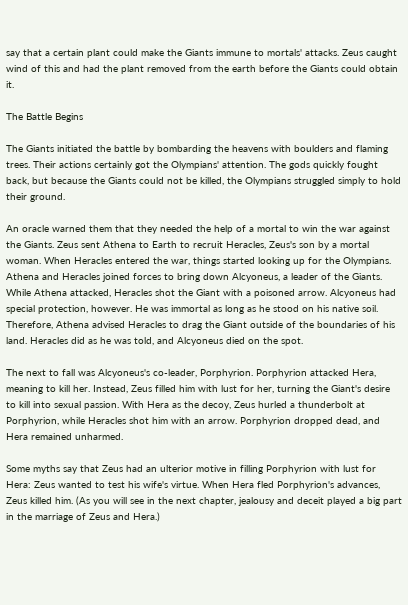say that a certain plant could make the Giants immune to mortals' attacks. Zeus caught wind of this and had the plant removed from the earth before the Giants could obtain it.

The Battle Begins

The Giants initiated the battle by bombarding the heavens with boulders and flaming trees. Their actions certainly got the Olympians' attention. The gods quickly fought back, but because the Giants could not be killed, the Olympians struggled simply to hold their ground.

An oracle warned them that they needed the help of a mortal to win the war against the Giants. Zeus sent Athena to Earth to recruit Heracles, Zeus's son by a mortal woman. When Heracles entered the war, things started looking up for the Olympians. Athena and Heracles joined forces to bring down Alcyoneus, a leader of the Giants. While Athena attacked, Heracles shot the Giant with a poisoned arrow. Alcyoneus had special protection, however. He was immortal as long as he stood on his native soil. Therefore, Athena advised Heracles to drag the Giant outside of the boundaries of his land. Heracles did as he was told, and Alcyoneus died on the spot.

The next to fall was Alcyoneus's co-leader, Porphyrion. Porphyrion attacked Hera, meaning to kill her. Instead, Zeus filled him with lust for her, turning the Giant's desire to kill into sexual passion. With Hera as the decoy, Zeus hurled a thunderbolt at Porphyrion, while Heracles shot him with an arrow. Porphyrion dropped dead, and Hera remained unharmed.

Some myths say that Zeus had an ulterior motive in filling Porphyrion with lust for Hera: Zeus wanted to test his wife's virtue. When Hera fled Porphyrion's advances, Zeus killed him. (As you will see in the next chapter, jealousy and deceit played a big part in the marriage of Zeus and Hera.)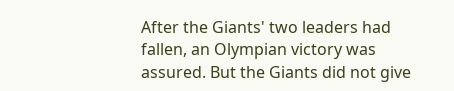After the Giants' two leaders had fallen, an Olympian victory was assured. But the Giants did not give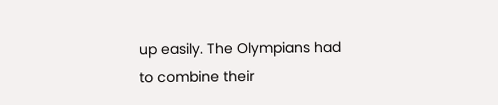up easily. The Olympians had to combine their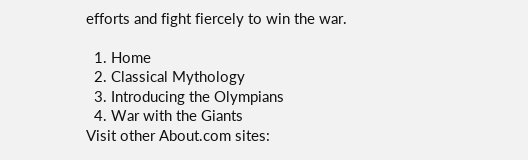efforts and fight fiercely to win the war.

  1. Home
  2. Classical Mythology
  3. Introducing the Olympians
  4. War with the Giants
Visit other About.com sites: